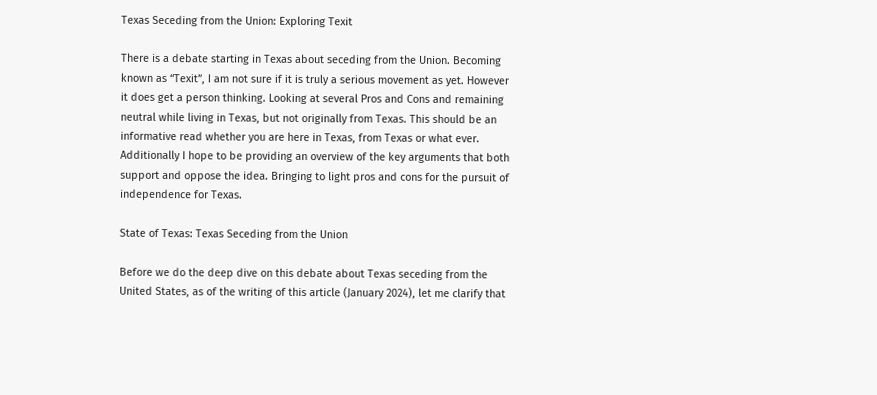Texas Seceding from the Union: Exploring Texit

There is a debate starting in Texas about seceding from the Union. Becoming known as “Texit”, I am not sure if it is truly a serious movement as yet. However it does get a person thinking. Looking at several Pros and Cons and remaining neutral while living in Texas, but not originally from Texas. This should be an informative read whether you are here in Texas, from Texas or what ever. Additionally I hope to be providing an overview of the key arguments that both support and oppose the idea. Bringing to light pros and cons for the pursuit of independence for Texas.

State of Texas: Texas Seceding from the Union

Before we do the deep dive on this debate about Texas seceding from the United States, as of the writing of this article (January 2024), let me clarify that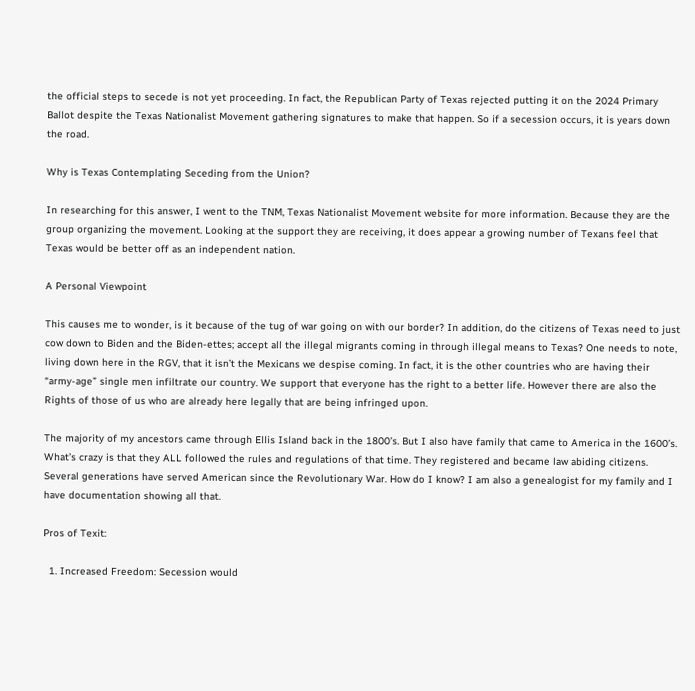the official steps to secede is not yet proceeding. In fact, the Republican Party of Texas rejected putting it on the 2024 Primary Ballot despite the Texas Nationalist Movement gathering signatures to make that happen. So if a secession occurs, it is years down the road.

Why is Texas Contemplating Seceding from the Union?

In researching for this answer, I went to the TNM, Texas Nationalist Movement website for more information. Because they are the group organizing the movement. Looking at the support they are receiving, it does appear a growing number of Texans feel that Texas would be better off as an independent nation.

A Personal Viewpoint

This causes me to wonder, is it because of the tug of war going on with our border? In addition, do the citizens of Texas need to just cow down to Biden and the Biden-ettes; accept all the illegal migrants coming in through illegal means to Texas? One needs to note, living down here in the RGV, that it isn’t the Mexicans we despise coming. In fact, it is the other countries who are having their “army-age” single men infiltrate our country. We support that everyone has the right to a better life. However there are also the Rights of those of us who are already here legally that are being infringed upon.

The majority of my ancestors came through Ellis Island back in the 1800’s. But I also have family that came to America in the 1600’s. What’s crazy is that they ALL followed the rules and regulations of that time. They registered and became law abiding citizens. Several generations have served American since the Revolutionary War. How do I know? I am also a genealogist for my family and I have documentation showing all that.

Pros of Texit:

  1. Increased Freedom: Secession would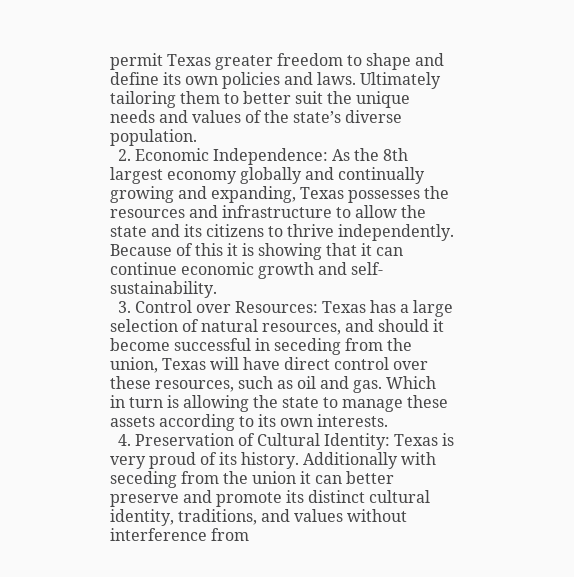permit Texas greater freedom to shape and define its own policies and laws. Ultimately tailoring them to better suit the unique needs and values of the state’s diverse population.
  2. Economic Independence: As the 8th largest economy globally and continually growing and expanding, Texas possesses the resources and infrastructure to allow the state and its citizens to thrive independently. Because of this it is showing that it can continue economic growth and self-sustainability.
  3. Control over Resources: Texas has a large selection of natural resources, and should it become successful in seceding from the union, Texas will have direct control over these resources, such as oil and gas. Which in turn is allowing the state to manage these assets according to its own interests.
  4. Preservation of Cultural Identity: Texas is very proud of its history. Additionally with seceding from the union it can better preserve and promote its distinct cultural identity, traditions, and values without interference from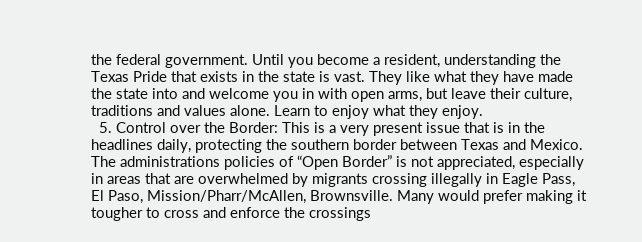the federal government. Until you become a resident, understanding the Texas Pride that exists in the state is vast. They like what they have made the state into and welcome you in with open arms, but leave their culture, traditions and values alone. Learn to enjoy what they enjoy.
  5. Control over the Border: This is a very present issue that is in the headlines daily, protecting the southern border between Texas and Mexico. The administrations policies of “Open Border” is not appreciated, especially in areas that are overwhelmed by migrants crossing illegally in Eagle Pass, El Paso, Mission/Pharr/McAllen, Brownsville. Many would prefer making it tougher to cross and enforce the crossings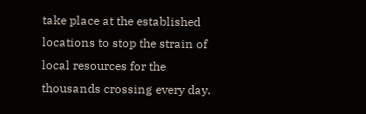take place at the established locations to stop the strain of local resources for the thousands crossing every day.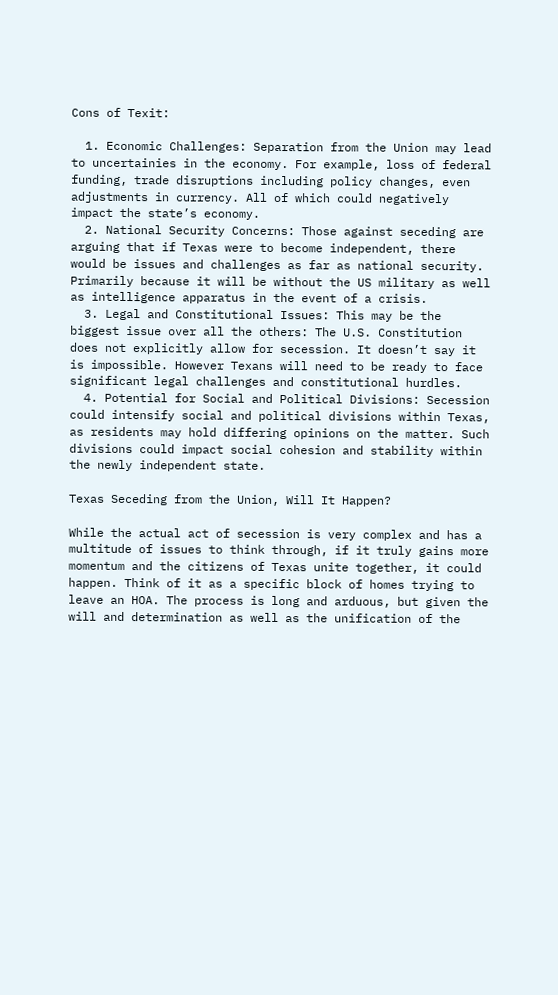Cons of Texit:

  1. Economic Challenges: Separation from the Union may lead to uncertainies in the economy. For example, loss of federal funding, trade disruptions including policy changes, even adjustments in currency. All of which could negatively impact the state’s economy.
  2. National Security Concerns: Those against seceding are arguing that if Texas were to become independent, there would be issues and challenges as far as national security. Primarily because it will be without the US military as well as intelligence apparatus in the event of a crisis.
  3. Legal and Constitutional Issues: This may be the biggest issue over all the others: The U.S. Constitution does not explicitly allow for secession. It doesn’t say it is impossible. However Texans will need to be ready to face significant legal challenges and constitutional hurdles.
  4. Potential for Social and Political Divisions: Secession could intensify social and political divisions within Texas, as residents may hold differing opinions on the matter. Such divisions could impact social cohesion and stability within the newly independent state.

Texas Seceding from the Union, Will It Happen?

While the actual act of secession is very complex and has a multitude of issues to think through, if it truly gains more momentum and the citizens of Texas unite together, it could happen. Think of it as a specific block of homes trying to leave an HOA. The process is long and arduous, but given the will and determination as well as the unification of the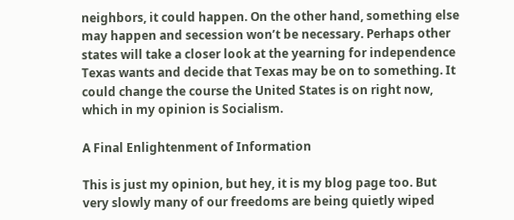neighbors, it could happen. On the other hand, something else may happen and secession won’t be necessary. Perhaps other states will take a closer look at the yearning for independence Texas wants and decide that Texas may be on to something. It could change the course the United States is on right now, which in my opinion is Socialism.

A Final Enlightenment of Information

This is just my opinion, but hey, it is my blog page too. But very slowly many of our freedoms are being quietly wiped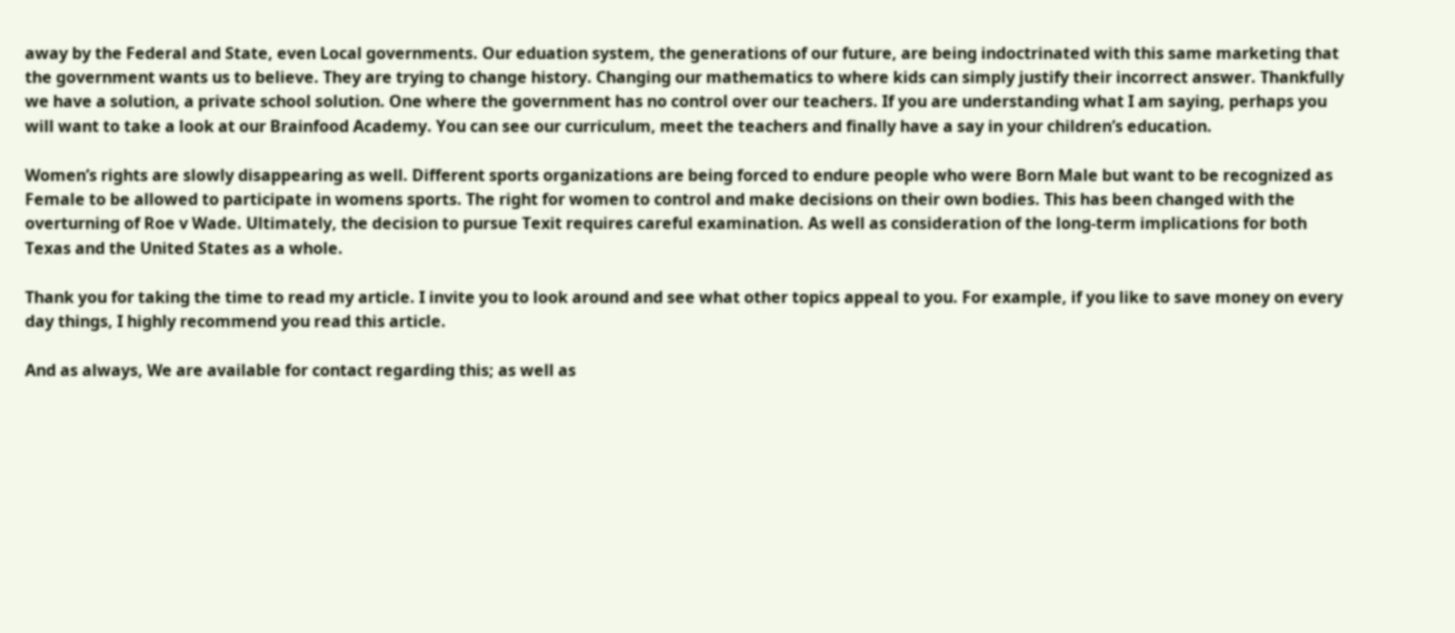away by the Federal and State, even Local governments. Our eduation system, the generations of our future, are being indoctrinated with this same marketing that the government wants us to believe. They are trying to change history. Changing our mathematics to where kids can simply justify their incorrect answer. Thankfully we have a solution, a private school solution. One where the government has no control over our teachers. If you are understanding what I am saying, perhaps you will want to take a look at our Brainfood Academy. You can see our curriculum, meet the teachers and finally have a say in your children’s education.

Women’s rights are slowly disappearing as well. Different sports organizations are being forced to endure people who were Born Male but want to be recognized as Female to be allowed to participate in womens sports. The right for women to control and make decisions on their own bodies. This has been changed with the overturning of Roe v Wade. Ultimately, the decision to pursue Texit requires careful examination. As well as consideration of the long-term implications for both Texas and the United States as a whole.

Thank you for taking the time to read my article. I invite you to look around and see what other topics appeal to you. For example, if you like to save money on every day things, I highly recommend you read this article.

And as always, We are available for contact regarding this; as well as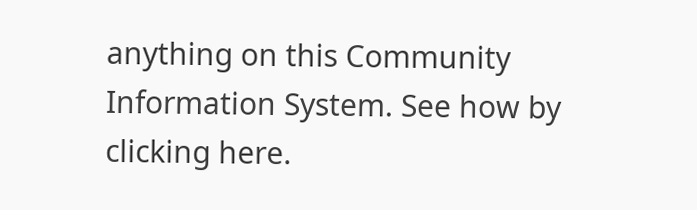anything on this Community Information System. See how by clicking here.